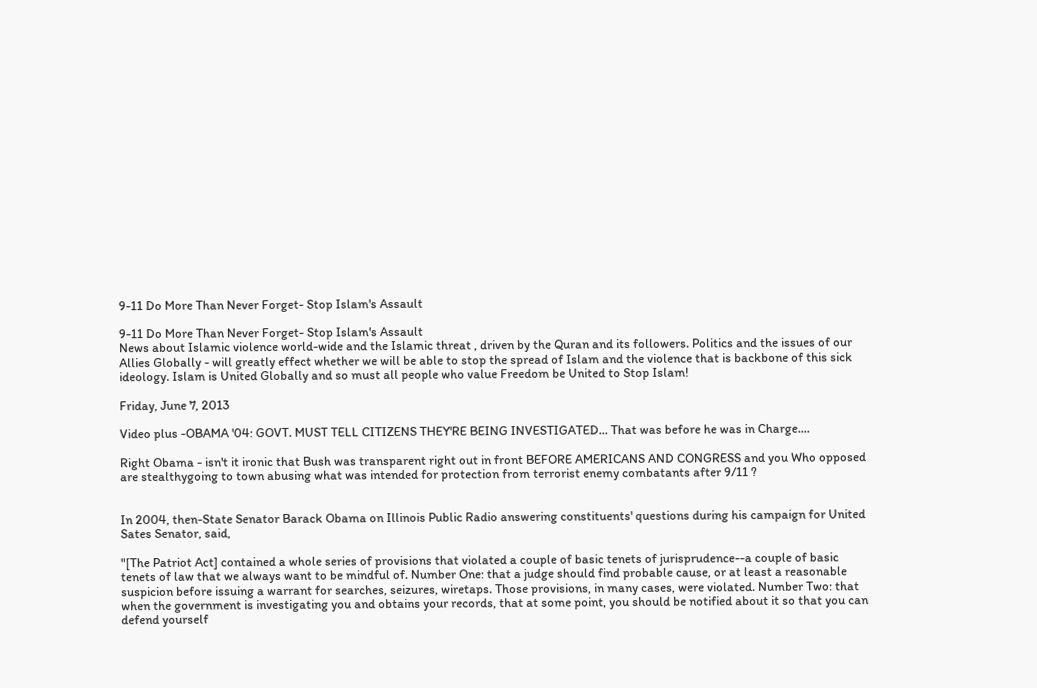9-11 Do More Than Never Forget- Stop Islam's Assault

9-11 Do More Than Never Forget- Stop Islam's Assault
News about Islamic violence world-wide and the Islamic threat , driven by the Quran and its followers. Politics and the issues of our Allies Globally - will greatly effect whether we will be able to stop the spread of Islam and the violence that is backbone of this sick ideology. Islam is United Globally and so must all people who value Freedom be United to Stop Islam!

Friday, June 7, 2013

Video plus -OBAMA '04: GOVT. MUST TELL CITIZENS THEY'RE BEING INVESTIGATED... That was before he was in Charge....

Right Obama - isn't it ironic that Bush was transparent right out in front BEFORE AMERICANS AND CONGRESS and you Who opposed are stealthygoing to town abusing what was intended for protection from terrorist enemy combatants after 9/11 ?


In 2004, then-State Senator Barack Obama on Illinois Public Radio answering constituents' questions during his campaign for United Sates Senator, said,

"[The Patriot Act] contained a whole series of provisions that violated a couple of basic tenets of jurisprudence--a couple of basic tenets of law that we always want to be mindful of. Number One: that a judge should find probable cause, or at least a reasonable suspicion before issuing a warrant for searches, seizures, wiretaps. Those provisions, in many cases, were violated. Number Two: that when the government is investigating you and obtains your records, that at some point, you should be notified about it so that you can defend yourself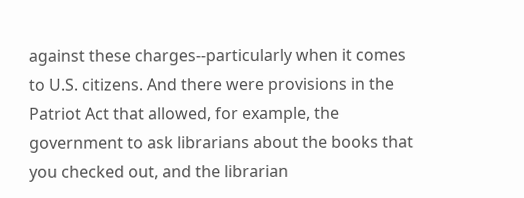against these charges--particularly when it comes to U.S. citizens. And there were provisions in the Patriot Act that allowed, for example, the government to ask librarians about the books that you checked out, and the librarian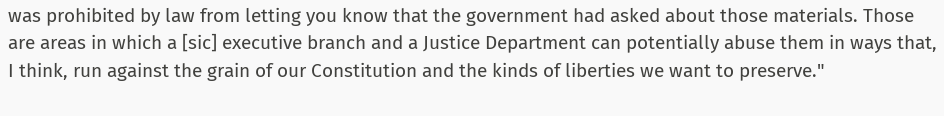was prohibited by law from letting you know that the government had asked about those materials. Those are areas in which a [sic] executive branch and a Justice Department can potentially abuse them in ways that, I think, run against the grain of our Constitution and the kinds of liberties we want to preserve."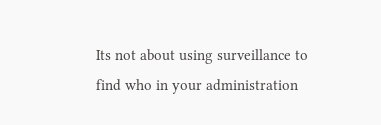Its not about using surveillance to find who in your administration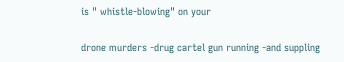is " whistle-blowing" on your

drone murders -drug cartel gun running -and suppling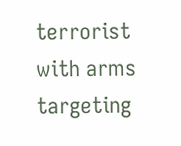terrorist with arms targeting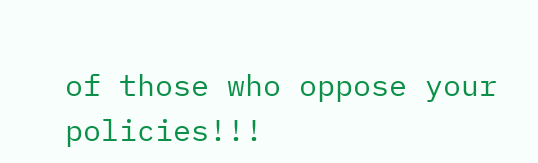of those who oppose your policies!!!